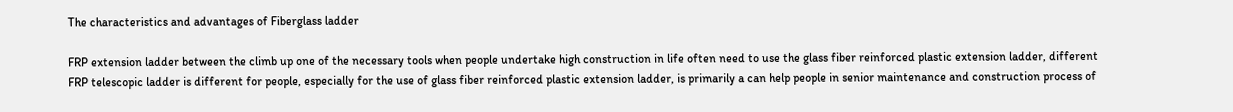The characteristics and advantages of Fiberglass ladder

FRP extension ladder between the climb up one of the necessary tools when people undertake high construction in life often need to use the glass fiber reinforced plastic extension ladder, different FRP telescopic ladder is different for people, especially for the use of glass fiber reinforced plastic extension ladder, is primarily a can help people in senior maintenance and construction process of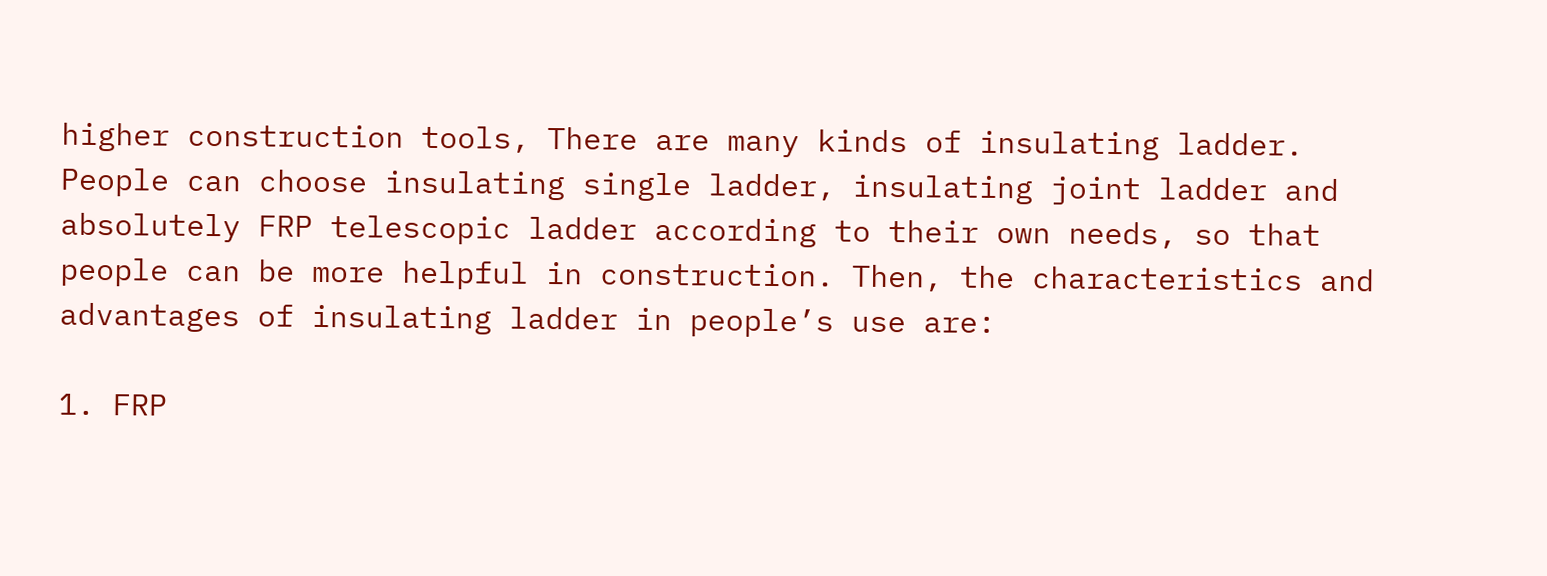higher construction tools, There are many kinds of insulating ladder. People can choose insulating single ladder, insulating joint ladder and absolutely FRP telescopic ladder according to their own needs, so that people can be more helpful in construction. Then, the characteristics and advantages of insulating ladder in people’s use are:

1. FRP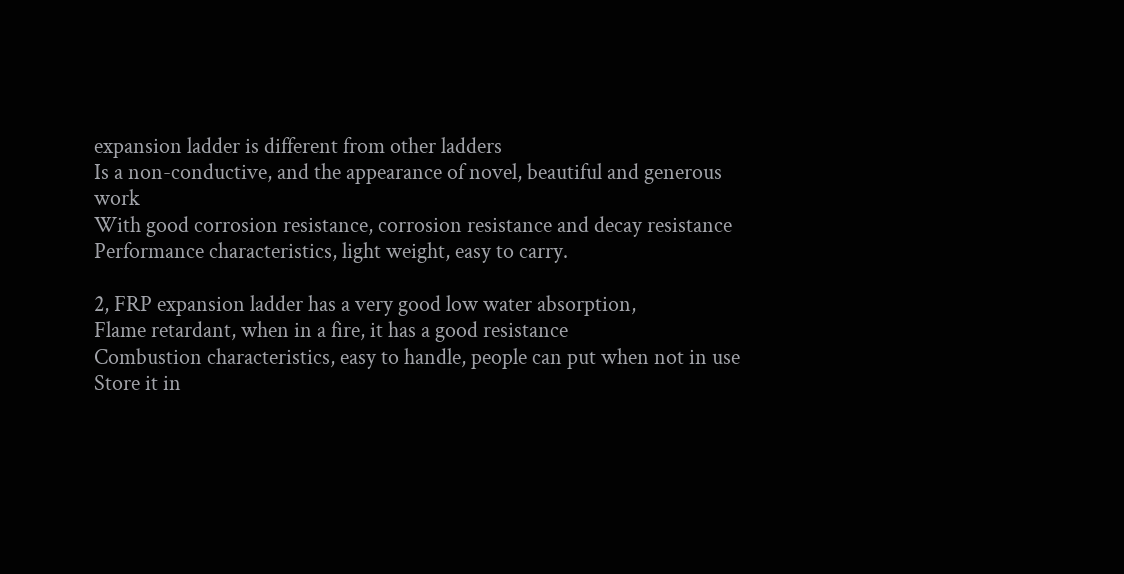expansion ladder is different from other ladders
Is a non-conductive, and the appearance of novel, beautiful and generous work
With good corrosion resistance, corrosion resistance and decay resistance
Performance characteristics, light weight, easy to carry.

2, FRP expansion ladder has a very good low water absorption,
Flame retardant, when in a fire, it has a good resistance
Combustion characteristics, easy to handle, people can put when not in use
Store it in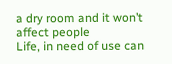a dry room and it won’t affect people
Life, in need of use can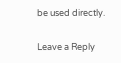be used directly.

Leave a Reply